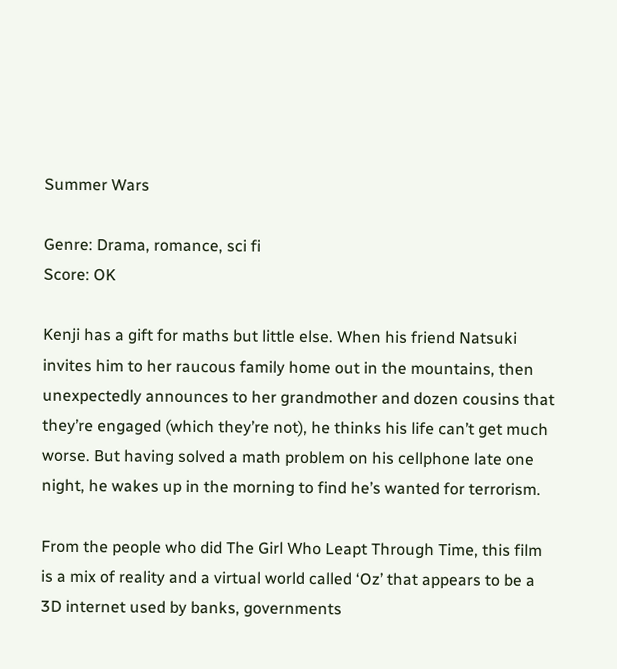Summer Wars

Genre: Drama, romance, sci fi
Score: OK

Kenji has a gift for maths but little else. When his friend Natsuki invites him to her raucous family home out in the mountains, then unexpectedly announces to her grandmother and dozen cousins that they’re engaged (which they’re not), he thinks his life can’t get much worse. But having solved a math problem on his cellphone late one night, he wakes up in the morning to find he’s wanted for terrorism.

From the people who did The Girl Who Leapt Through Time, this film is a mix of reality and a virtual world called ‘Oz’ that appears to be a 3D internet used by banks, governments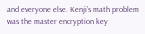and everyone else. Kenji’s math problem was the master encryption key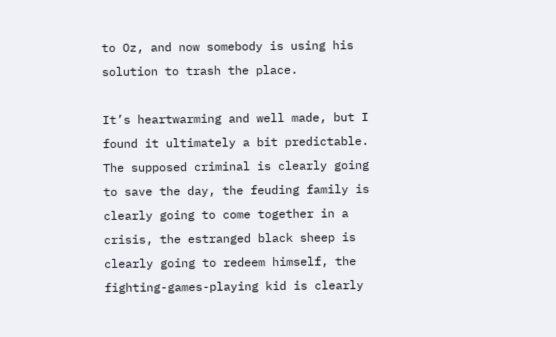to Oz, and now somebody is using his solution to trash the place.

It’s heartwarming and well made, but I found it ultimately a bit predictable. The supposed criminal is clearly going to save the day, the feuding family is clearly going to come together in a crisis, the estranged black sheep is clearly going to redeem himself, the fighting-games-playing kid is clearly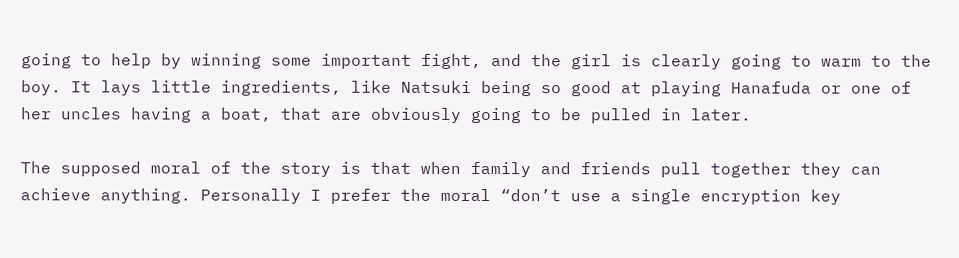going to help by winning some important fight, and the girl is clearly going to warm to the boy. It lays little ingredients, like Natsuki being so good at playing Hanafuda or one of her uncles having a boat, that are obviously going to be pulled in later.

The supposed moral of the story is that when family and friends pull together they can achieve anything. Personally I prefer the moral “don’t use a single encryption key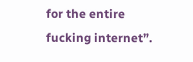for the entire fucking internet”.